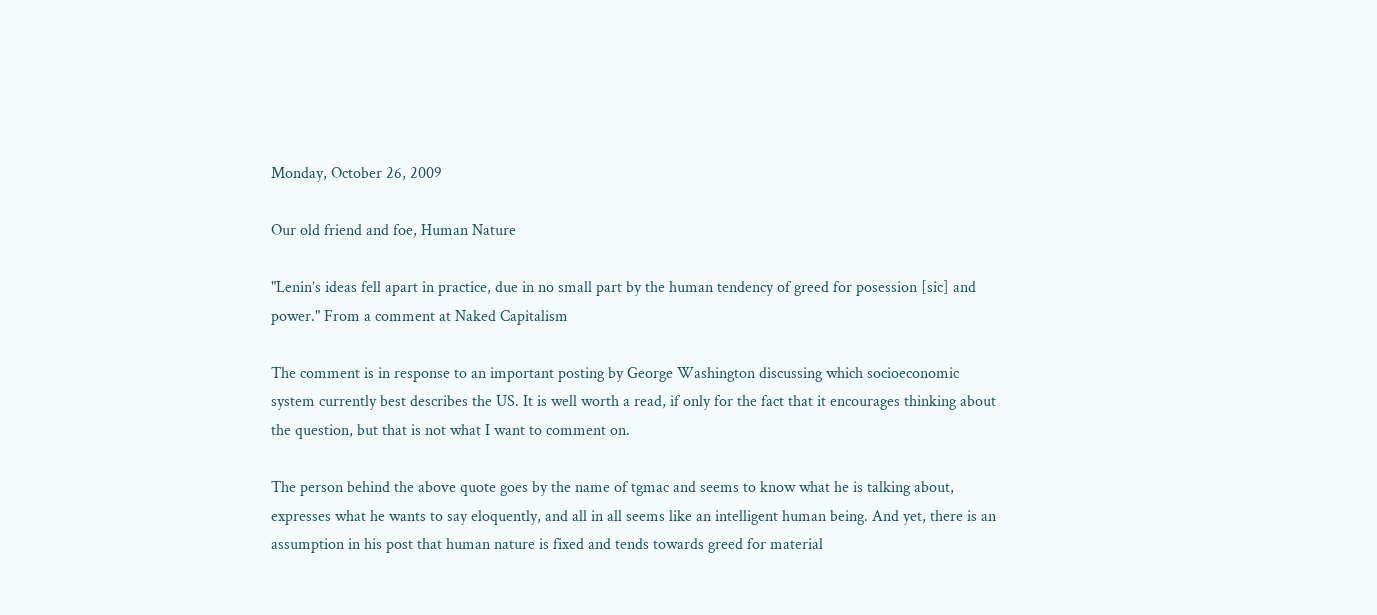Monday, October 26, 2009

Our old friend and foe, Human Nature

"Lenin’s ideas fell apart in practice, due in no small part by the human tendency of greed for posession [sic] and power." From a comment at Naked Capitalism

The comment is in response to an important posting by George Washington discussing which socioeconomic system currently best describes the US. It is well worth a read, if only for the fact that it encourages thinking about the question, but that is not what I want to comment on.

The person behind the above quote goes by the name of tgmac and seems to know what he is talking about, expresses what he wants to say eloquently, and all in all seems like an intelligent human being. And yet, there is an assumption in his post that human nature is fixed and tends towards greed for material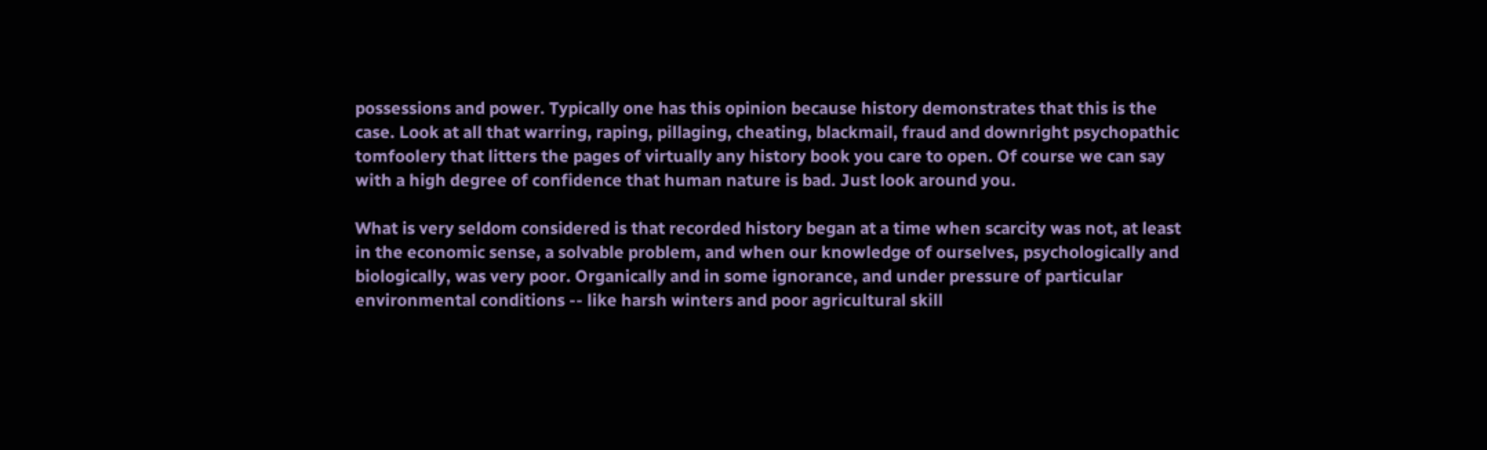possessions and power. Typically one has this opinion because history demonstrates that this is the case. Look at all that warring, raping, pillaging, cheating, blackmail, fraud and downright psychopathic tomfoolery that litters the pages of virtually any history book you care to open. Of course we can say with a high degree of confidence that human nature is bad. Just look around you.

What is very seldom considered is that recorded history began at a time when scarcity was not, at least in the economic sense, a solvable problem, and when our knowledge of ourselves, psychologically and biologically, was very poor. Organically and in some ignorance, and under pressure of particular environmental conditions -- like harsh winters and poor agricultural skill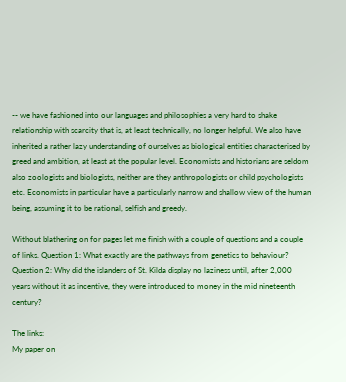-- we have fashioned into our languages and philosophies a very hard to shake relationship with scarcity that is, at least technically, no longer helpful. We also have inherited a rather lazy understanding of ourselves as biological entities characterised by greed and ambition, at least at the popular level. Economists and historians are seldom also zoologists and biologists, neither are they anthropologists or child psychologists etc. Economists in particular have a particularly narrow and shallow view of the human being, assuming it to be rational, selfish and greedy.

Without blathering on for pages let me finish with a couple of questions and a couple of links. Question 1: What exactly are the pathways from genetics to behaviour? Question 2: Why did the islanders of St. Kilda display no laziness until, after 2,000 years without it as incentive, they were introduced to money in the mid nineteenth century?

The links:
My paper on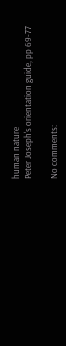human nature
Peter Joseph's orientation guide, pp 69-77

No comments: